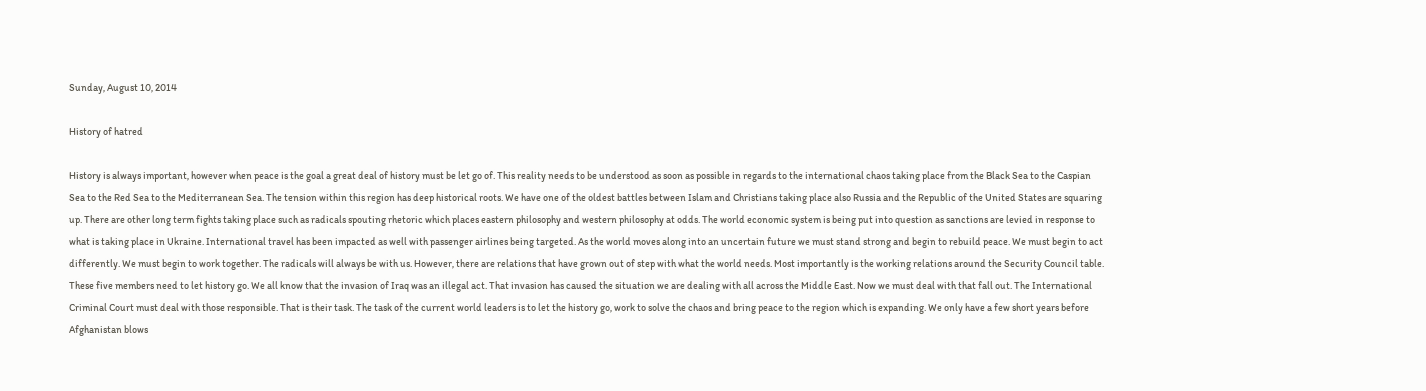Sunday, August 10, 2014

History of hatred

History is always important, however when peace is the goal a great deal of history must be let go of. This reality needs to be understood as soon as possible in regards to the international chaos taking place from the Black Sea to the Caspian Sea to the Red Sea to the Mediterranean Sea. The tension within this region has deep historical roots. We have one of the oldest battles between Islam and Christians taking place also Russia and the Republic of the United States are squaring up. There are other long term fights taking place such as radicals spouting rhetoric which places eastern philosophy and western philosophy at odds. The world economic system is being put into question as sanctions are levied in response to what is taking place in Ukraine. International travel has been impacted as well with passenger airlines being targeted. As the world moves along into an uncertain future we must stand strong and begin to rebuild peace. We must begin to act differently. We must begin to work together. The radicals will always be with us. However, there are relations that have grown out of step with what the world needs. Most importantly is the working relations around the Security Council table. These five members need to let history go. We all know that the invasion of Iraq was an illegal act. That invasion has caused the situation we are dealing with all across the Middle East. Now we must deal with that fall out. The International Criminal Court must deal with those responsible. That is their task. The task of the current world leaders is to let the history go, work to solve the chaos and bring peace to the region which is expanding. We only have a few short years before Afghanistan blows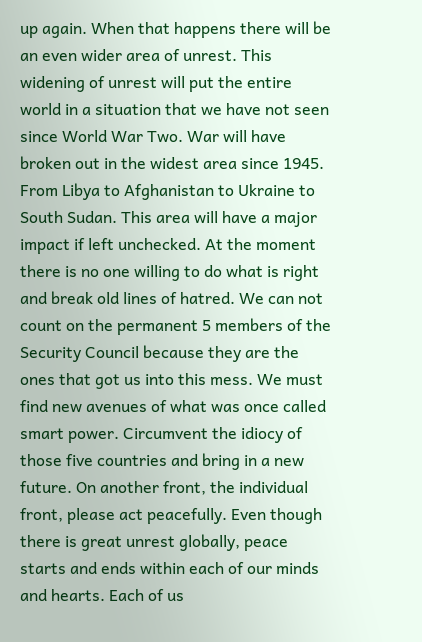up again. When that happens there will be an even wider area of unrest. This widening of unrest will put the entire world in a situation that we have not seen since World War Two. War will have broken out in the widest area since 1945. From Libya to Afghanistan to Ukraine to South Sudan. This area will have a major impact if left unchecked. At the moment there is no one willing to do what is right and break old lines of hatred. We can not count on the permanent 5 members of the Security Council because they are the ones that got us into this mess. We must find new avenues of what was once called smart power. Circumvent the idiocy of those five countries and bring in a new future. On another front, the individual front, please act peacefully. Even though there is great unrest globally, peace starts and ends within each of our minds and hearts. Each of us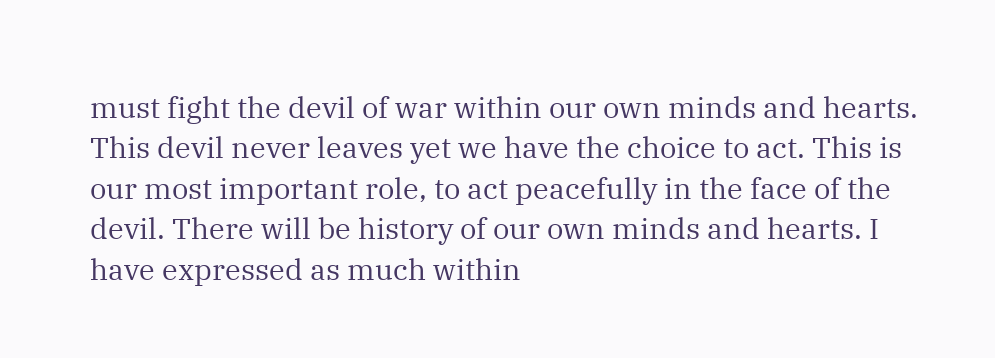must fight the devil of war within our own minds and hearts. This devil never leaves yet we have the choice to act. This is our most important role, to act peacefully in the face of the devil. There will be history of our own minds and hearts. I have expressed as much within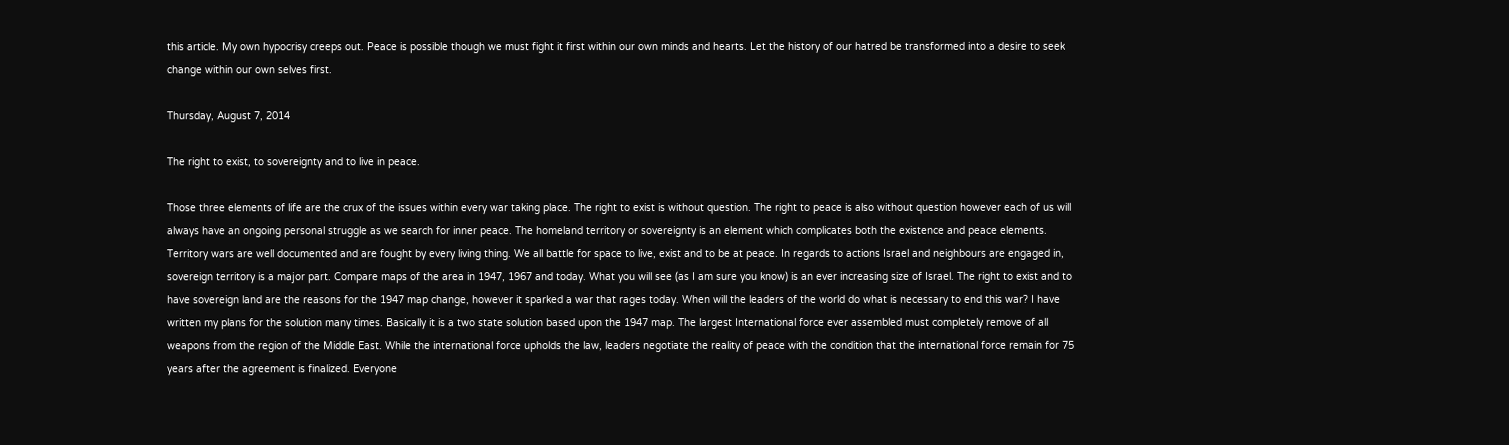this article. My own hypocrisy creeps out. Peace is possible though we must fight it first within our own minds and hearts. Let the history of our hatred be transformed into a desire to seek change within our own selves first.

Thursday, August 7, 2014

The right to exist, to sovereignty and to live in peace.

Those three elements of life are the crux of the issues within every war taking place. The right to exist is without question. The right to peace is also without question however each of us will always have an ongoing personal struggle as we search for inner peace. The homeland territory or sovereignty is an element which complicates both the existence and peace elements. Territory wars are well documented and are fought by every living thing. We all battle for space to live, exist and to be at peace. In regards to actions Israel and neighbours are engaged in, sovereign territory is a major part. Compare maps of the area in 1947, 1967 and today. What you will see (as I am sure you know) is an ever increasing size of Israel. The right to exist and to have sovereign land are the reasons for the 1947 map change, however it sparked a war that rages today. When will the leaders of the world do what is necessary to end this war? I have written my plans for the solution many times. Basically it is a two state solution based upon the 1947 map. The largest International force ever assembled must completely remove of all weapons from the region of the Middle East. While the international force upholds the law, leaders negotiate the reality of peace with the condition that the international force remain for 75 years after the agreement is finalized. Everyone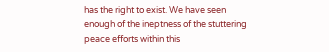has the right to exist. We have seen enough of the ineptness of the stuttering peace efforts within this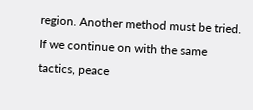region. Another method must be tried. If we continue on with the same tactics, peace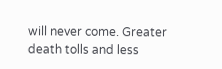will never come. Greater death tolls and less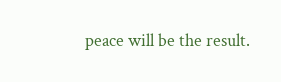peace will be the result.